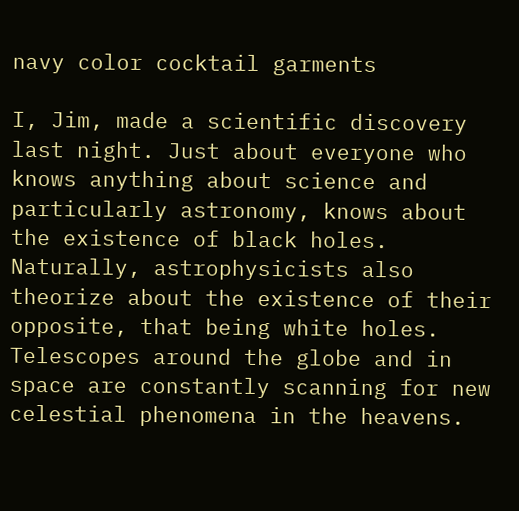navy color cocktail garments

I, Jim, made a scientific discovery last night. Just about everyone who knows anything about science and particularly astronomy, knows about the existence of black holes. Naturally, astrophysicists also theorize about the existence of their opposite, that being white holes. Telescopes around the globe and in space are constantly scanning for new celestial phenomena in the heavens.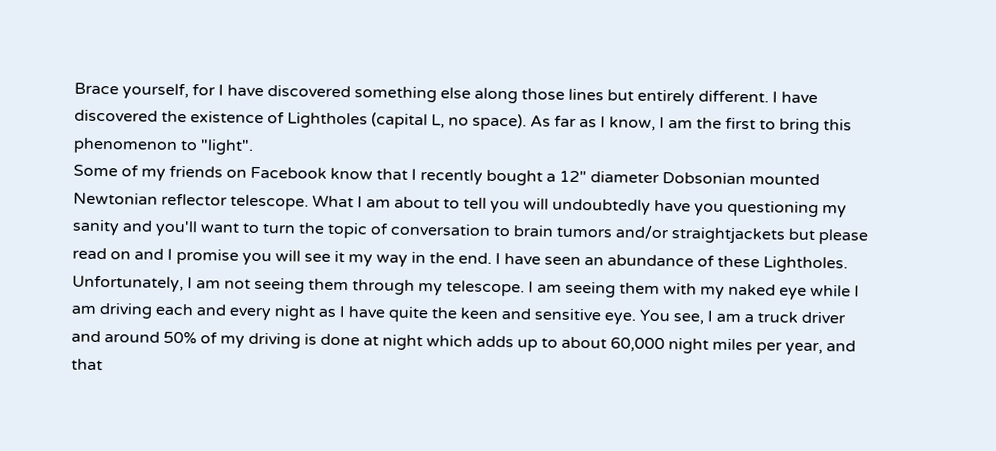Brace yourself, for I have discovered something else along those lines but entirely different. I have discovered the existence of Lightholes (capital L, no space). As far as I know, I am the first to bring this phenomenon to "light".
Some of my friends on Facebook know that I recently bought a 12" diameter Dobsonian mounted Newtonian reflector telescope. What I am about to tell you will undoubtedly have you questioning my sanity and you'll want to turn the topic of conversation to brain tumors and/or straightjackets but please read on and I promise you will see it my way in the end. I have seen an abundance of these Lightholes. Unfortunately, I am not seeing them through my telescope. I am seeing them with my naked eye while I am driving each and every night as I have quite the keen and sensitive eye. You see, I am a truck driver and around 50% of my driving is done at night which adds up to about 60,000 night miles per year, and that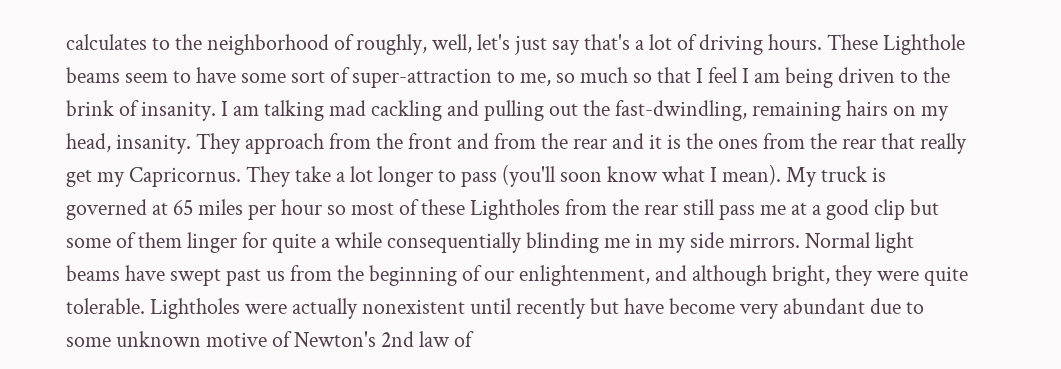calculates to the neighborhood of roughly, well, let's just say that's a lot of driving hours. These Lighthole beams seem to have some sort of super-attraction to me, so much so that I feel I am being driven to the brink of insanity. I am talking mad cackling and pulling out the fast-dwindling, remaining hairs on my head, insanity. They approach from the front and from the rear and it is the ones from the rear that really get my Capricornus. They take a lot longer to pass (you'll soon know what I mean). My truck is governed at 65 miles per hour so most of these Lightholes from the rear still pass me at a good clip but some of them linger for quite a while consequentially blinding me in my side mirrors. Normal light beams have swept past us from the beginning of our enlightenment, and although bright, they were quite tolerable. Lightholes were actually nonexistent until recently but have become very abundant due to some unknown motive of Newton's 2nd law of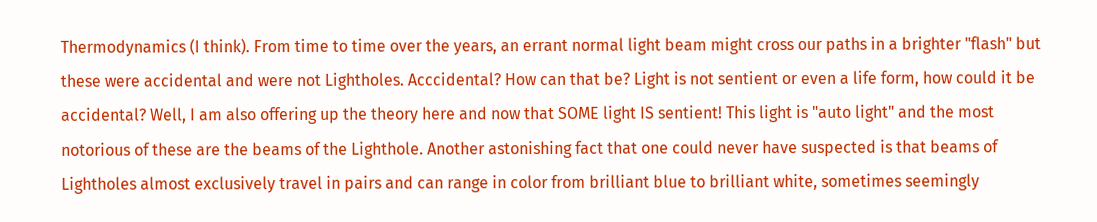Thermodynamics (I think). From time to time over the years, an errant normal light beam might cross our paths in a brighter "flash" but these were accidental and were not Lightholes. Acccidental? How can that be? Light is not sentient or even a life form, how could it be accidental? Well, I am also offering up the theory here and now that SOME light IS sentient! This light is "auto light" and the most notorious of these are the beams of the Lighthole. Another astonishing fact that one could never have suspected is that beams of Lightholes almost exclusively travel in pairs and can range in color from brilliant blue to brilliant white, sometimes seemingly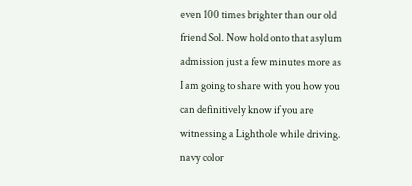even 100 times brighter than our old friend Sol. Now hold onto that asylum admission just a few minutes more as I am going to share with you how you can definitively know if you are witnessing a Lighthole while driving. navy color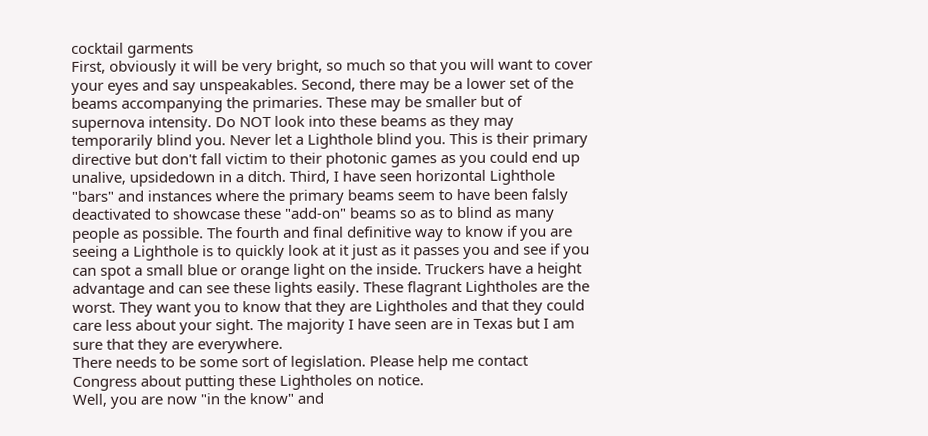cocktail garments
First, obviously it will be very bright, so much so that you will want to cover your eyes and say unspeakables. Second, there may be a lower set of the beams accompanying the primaries. These may be smaller but of supernova intensity. Do NOT look into these beams as they may temporarily blind you. Never let a Lighthole blind you. This is their primary directive but don't fall victim to their photonic games as you could end up unalive, upsidedown in a ditch. Third, I have seen horizontal Lighthole "bars" and instances where the primary beams seem to have been falsly deactivated to showcase these "add-on" beams so as to blind as many people as possible. The fourth and final definitive way to know if you are seeing a Lighthole is to quickly look at it just as it passes you and see if you can spot a small blue or orange light on the inside. Truckers have a height advantage and can see these lights easily. These flagrant Lightholes are the worst. They want you to know that they are Lightholes and that they could care less about your sight. The majority I have seen are in Texas but I am sure that they are everywhere.
There needs to be some sort of legislation. Please help me contact Congress about putting these Lightholes on notice.
Well, you are now "in the know" and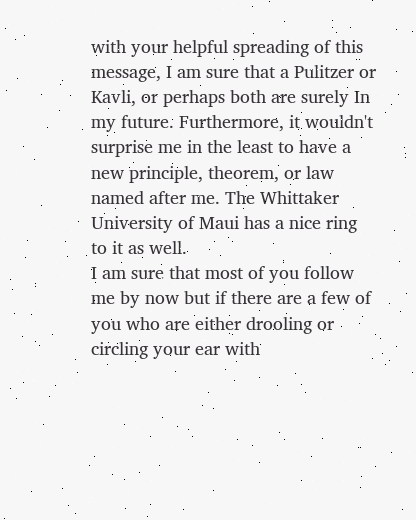with your helpful spreading of this message, I am sure that a Pulitzer or Kavli, or perhaps both are surely In my future. Furthermore, it wouldn't surprise me in the least to have a new principle, theorem, or law named after me. The Whittaker University of Maui has a nice ring to it as well.
I am sure that most of you follow me by now but if there are a few of you who are either drooling or circling your ear with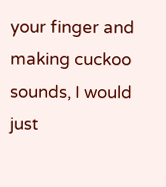your finger and making cuckoo sounds, I would just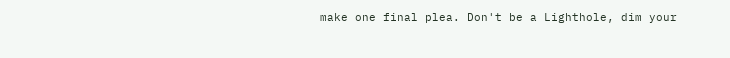make one final plea. Don't be a Lighthole, dim your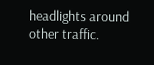headlights around other traffic.